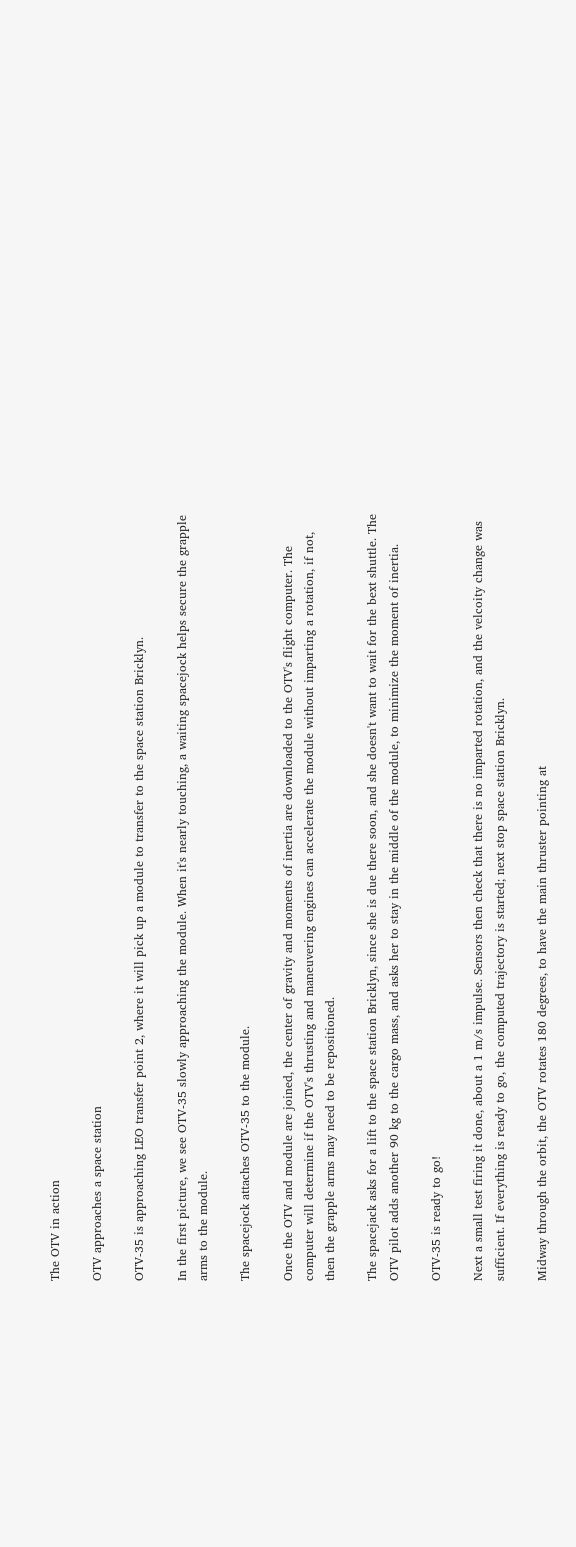The OTV in action

OTV approaches a space station

OTV-35 is approaching LEO transfer point 2, where it will pick up a module to transfer to the space station Bricklyn.

In the first picture, we see OTV-35 slowly approaching the module. When it's nearly touching, a waiting spacejock helps secure the grapple arms to the module.

The spacejock attaches OTV-35 to the module.

Once the OTV and module are joined, the center of gravity and moments of inertia are downloaded to the OTV's flight computer. The computer will determine if the OTV's thrusting and maneuvering engines can accelerate the module without imparting a rotation, if not, then the grapple arms may need to be repositioned.

The spacejack asks for a lift to the space station Bricklyn, since she is due there soon, and she doesn't want to wait for the bext shuttle. The OTV pilot adds another 90 kg to the cargo mass, and asks her to stay in the middle of the module, to minimize the moment of inertia.

OTV-35 is ready to go!

Next a small test firing it done, about a 1 m/s impulse. Sensors then check that there is no imparted rotation, and the velcoity change was sufficient. If everything is ready to go, the computed trajectory is started; next stop space station Bricklyn.

Midway through the orbit, the OTV rotates 180 degrees, to have the main thruster pointing at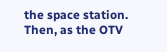the space station. Then, as the OTV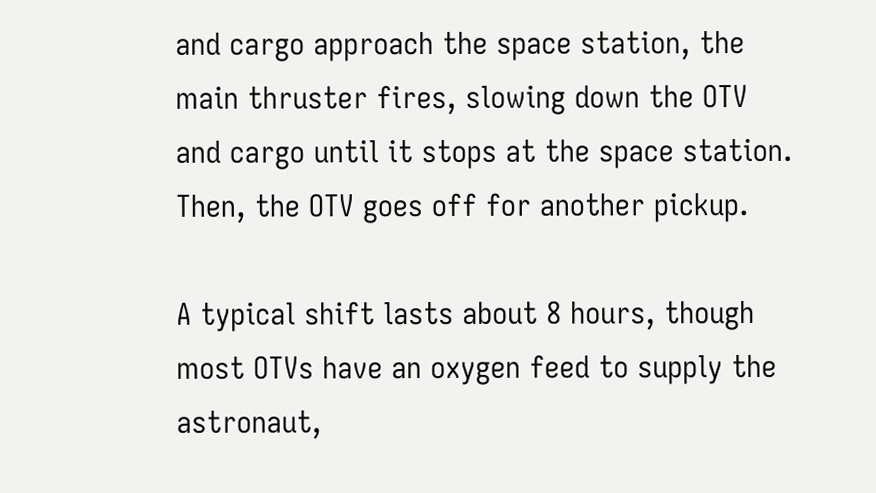and cargo approach the space station, the main thruster fires, slowing down the OTV and cargo until it stops at the space station. Then, the OTV goes off for another pickup.

A typical shift lasts about 8 hours, though most OTVs have an oxygen feed to supply the astronaut,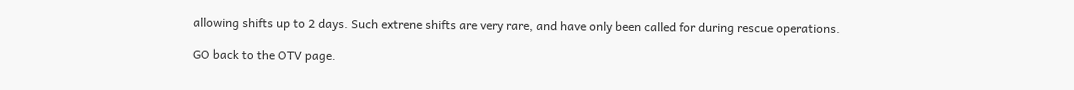allowing shifts up to 2 days. Such extrene shifts are very rare, and have only been called for during rescue operations.

GO back to the OTV page.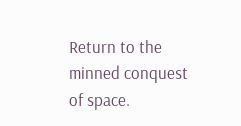Return to the minned conquest of space.